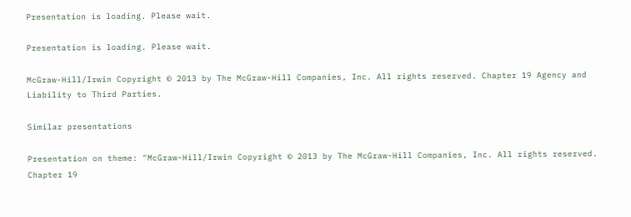Presentation is loading. Please wait.

Presentation is loading. Please wait.

McGraw-Hill/Irwin Copyright © 2013 by The McGraw-Hill Companies, Inc. All rights reserved. Chapter 19 Agency and Liability to Third Parties.

Similar presentations

Presentation on theme: "McGraw-Hill/Irwin Copyright © 2013 by The McGraw-Hill Companies, Inc. All rights reserved. Chapter 19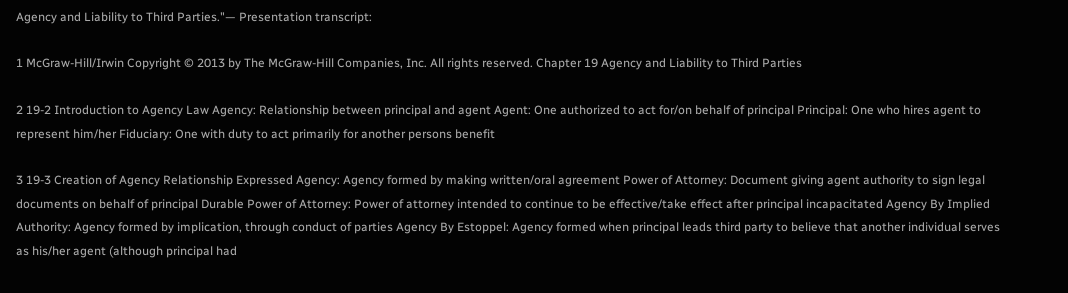Agency and Liability to Third Parties."— Presentation transcript:

1 McGraw-Hill/Irwin Copyright © 2013 by The McGraw-Hill Companies, Inc. All rights reserved. Chapter 19 Agency and Liability to Third Parties

2 19-2 Introduction to Agency Law Agency: Relationship between principal and agent Agent: One authorized to act for/on behalf of principal Principal: One who hires agent to represent him/her Fiduciary: One with duty to act primarily for another persons benefit

3 19-3 Creation of Agency Relationship Expressed Agency: Agency formed by making written/oral agreement Power of Attorney: Document giving agent authority to sign legal documents on behalf of principal Durable Power of Attorney: Power of attorney intended to continue to be effective/take effect after principal incapacitated Agency By Implied Authority: Agency formed by implication, through conduct of parties Agency By Estoppel: Agency formed when principal leads third party to believe that another individual serves as his/her agent (although principal had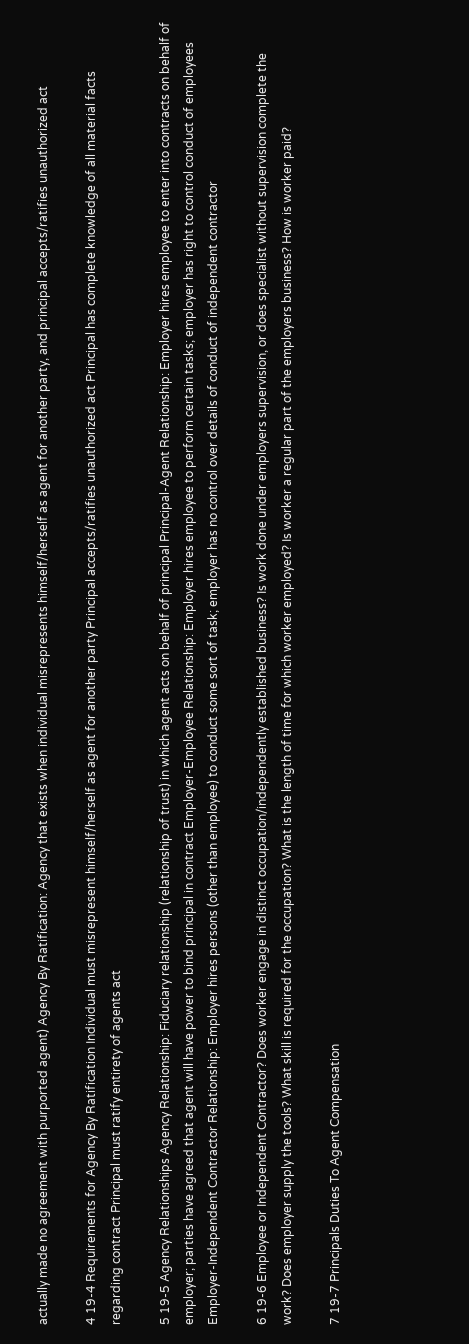actually made no agreement with purported agent) Agency By Ratification: Agency that exists when individual misrepresents himself/herself as agent for another party, and principal accepts/ratifies unauthorized act

4 19-4 Requirements for Agency By Ratification Individual must misrepresent himself/herself as agent for another party Principal accepts/ratifies unauthorized act Principal has complete knowledge of all material facts regarding contract Principal must ratify entirety of agents act

5 19-5 Agency Relationships Agency Relationship: Fiduciary relationship (relationship of trust) in which agent acts on behalf of principal Principal-Agent Relationship: Employer hires employee to enter into contracts on behalf of employer; parties have agreed that agent will have power to bind principal in contract Employer-Employee Relationship: Employer hires employee to perform certain tasks; employer has right to control conduct of employees Employer-Independent Contractor Relationship: Employer hires persons (other than employee) to conduct some sort of task; employer has no control over details of conduct of independent contractor

6 19-6 Employee or Independent Contractor? Does worker engage in distinct occupation/independently established business? Is work done under employers supervision, or does specialist without supervision complete the work? Does employer supply the tools? What skill is required for the occupation? What is the length of time for which worker employed? Is worker a regular part of the employers business? How is worker paid?

7 19-7 Principals Duties To Agent Compensation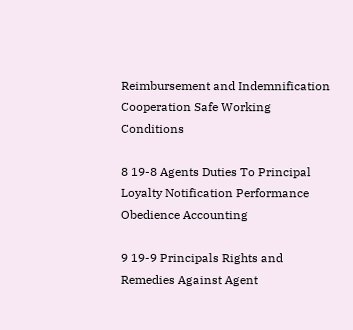Reimbursement and Indemnification Cooperation Safe Working Conditions

8 19-8 Agents Duties To Principal Loyalty Notification Performance Obedience Accounting

9 19-9 Principals Rights and Remedies Against Agent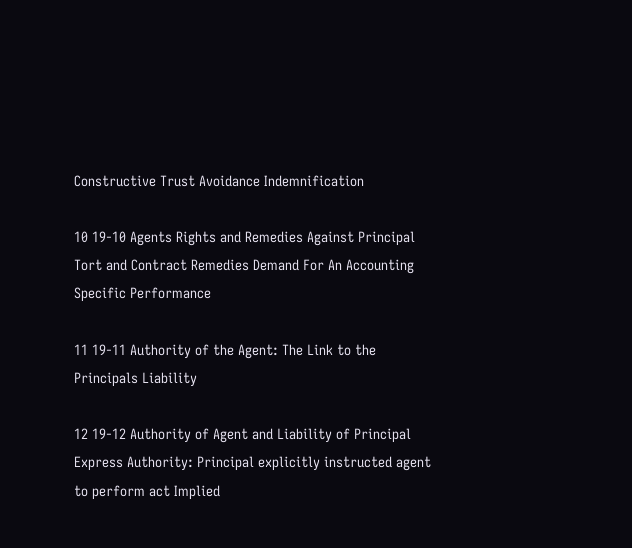Constructive Trust Avoidance Indemnification

10 19-10 Agents Rights and Remedies Against Principal Tort and Contract Remedies Demand For An Accounting Specific Performance

11 19-11 Authority of the Agent: The Link to the Principals Liability

12 19-12 Authority of Agent and Liability of Principal Express Authority: Principal explicitly instructed agent to perform act Implied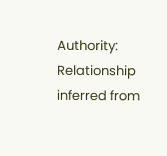Authority: Relationship inferred from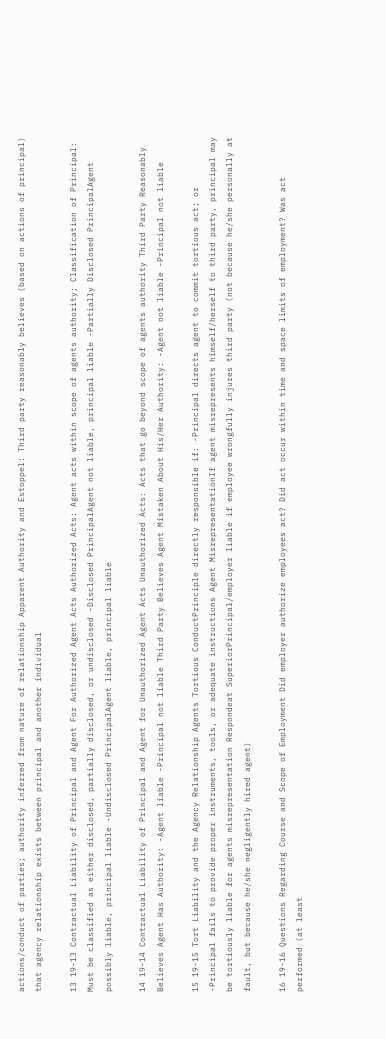actions/conduct of parties; authority inferred from nature of relationship Apparent Authority and Estoppel: Third party reasonably believes (based on actions of principal) that agency relationship exists between principal and another individual

13 19-13 Contractual Liability of Principal and Agent For Authorized Agent Acts Authorized Acts: Agent acts within scope of agents authority; Classification of Principal: Must be classified as either disclosed, partially disclosed, or undisclosed -Disclosed PrincipalAgent not liable, principal liable -Partially Disclosed PrincipalAgent possibly liable, principal liable -Undisclosed PrincipalAgent liable, principal liable

14 19-14 Contractual Liability of Principal and Agent for Unauthorized Agent Acts Unauthorized Acts: Acts that go beyond scope of agents authority Third Party Reasonably Believes Agent Has Authority: -Agent liable -Principal not liable Third Party Believes Agent Mistaken About His/Her Authority: -Agent not liable -Principal not liable

15 19-15 Tort Liability and the Agency Relationship Agents Tortious ConductPrinciple directly responsible if: -Principal directs agent to commit tortious act; or -Principal fails to provide proper instruments, tools, or adequate instructions Agent MisrepresentationIf agent misrepresents himself/herself to third party, principal may be tortiously liable for agents misrepresentation Respondeat SuperiorPrincipal/employer liable if employee wrongfully injures third party (not because he/she personally at fault, but because he/she negligently hired agent)

16 19-16 Questions Regarding Course and Scope of Employment Did employer authorize employees act? Did act occur within time and space limits of employment? Was act performed (at least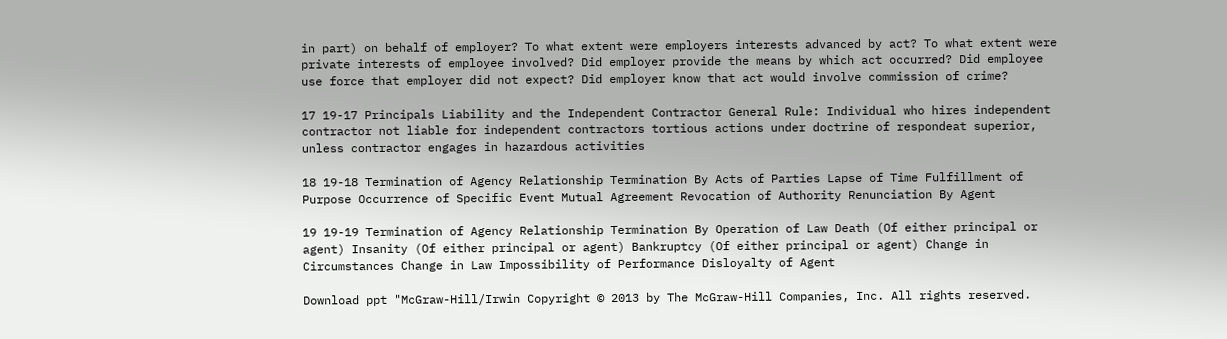in part) on behalf of employer? To what extent were employers interests advanced by act? To what extent were private interests of employee involved? Did employer provide the means by which act occurred? Did employee use force that employer did not expect? Did employer know that act would involve commission of crime?

17 19-17 Principals Liability and the Independent Contractor General Rule: Individual who hires independent contractor not liable for independent contractors tortious actions under doctrine of respondeat superior, unless contractor engages in hazardous activities

18 19-18 Termination of Agency Relationship Termination By Acts of Parties Lapse of Time Fulfillment of Purpose Occurrence of Specific Event Mutual Agreement Revocation of Authority Renunciation By Agent

19 19-19 Termination of Agency Relationship Termination By Operation of Law Death (Of either principal or agent) Insanity (Of either principal or agent) Bankruptcy (Of either principal or agent) Change in Circumstances Change in Law Impossibility of Performance Disloyalty of Agent

Download ppt "McGraw-Hill/Irwin Copyright © 2013 by The McGraw-Hill Companies, Inc. All rights reserved.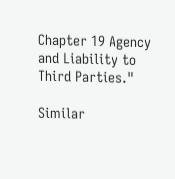Chapter 19 Agency and Liability to Third Parties."

Similar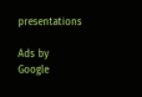presentations

Ads by Google